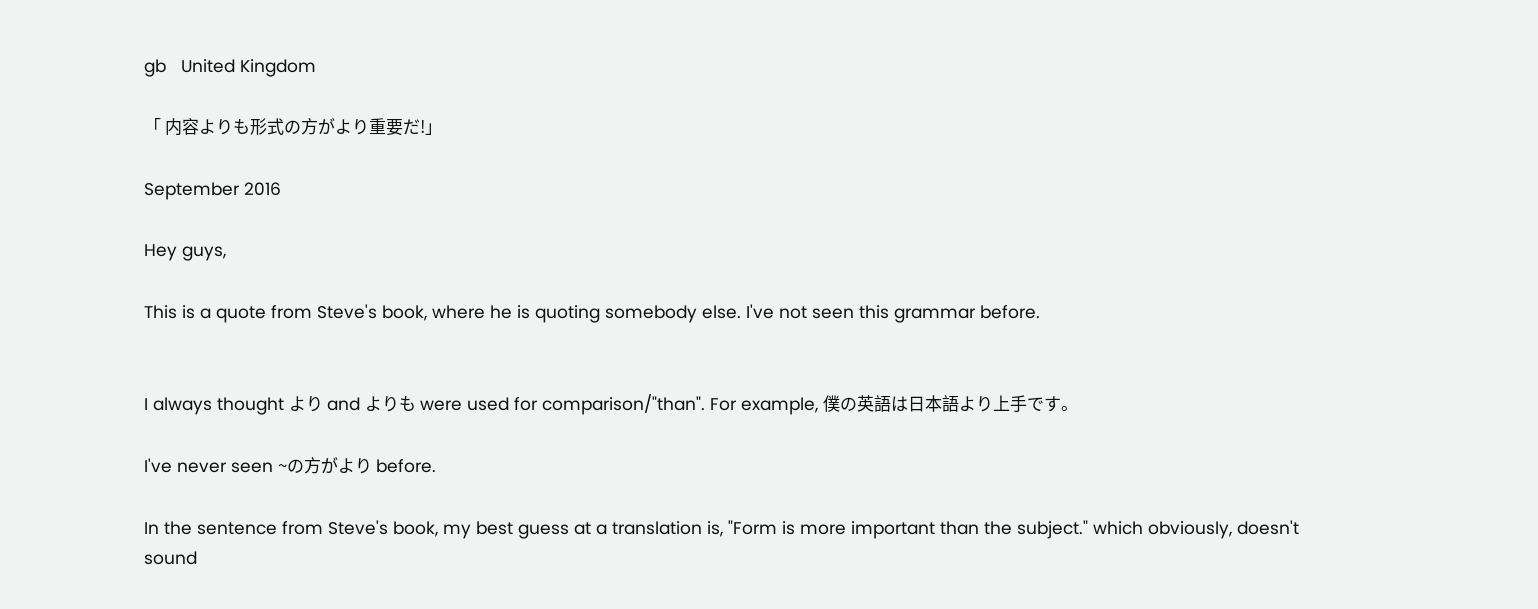gb   United Kingdom

「 内容よりも形式の方がより重要だ!」

September 2016

Hey guys,

This is a quote from Steve's book, where he is quoting somebody else. I've not seen this grammar before.


I always thought より and よりも were used for comparison/"than". For example, 僕の英語は日本語より上手です。

I've never seen ~の方がより before.

In the sentence from Steve's book, my best guess at a translation is, "Form is more important than the subject." which obviously, doesn't sound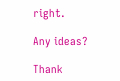right.

Any ideas?

Thank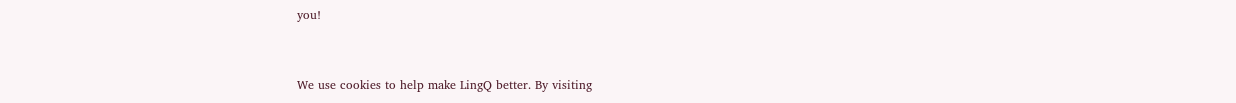you!


We use cookies to help make LingQ better. By visiting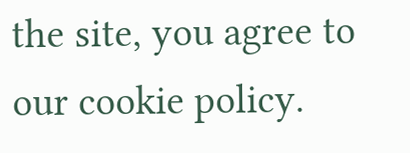the site, you agree to our cookie policy.